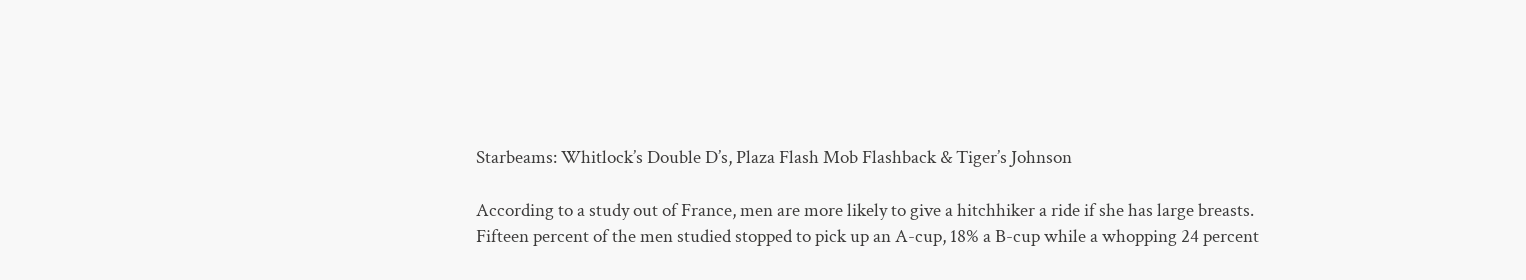Starbeams: Whitlock’s Double D’s, Plaza Flash Mob Flashback & Tiger’s Johnson

According to a study out of France, men are more likely to give a hitchhiker a ride if she has large breasts. Fifteen percent of the men studied stopped to pick up an A-cup, 18% a B-cup while a whopping 24 percent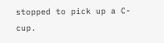stopped to pick up a C-cup.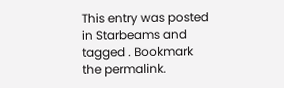This entry was posted in Starbeams and tagged . Bookmark the permalink.